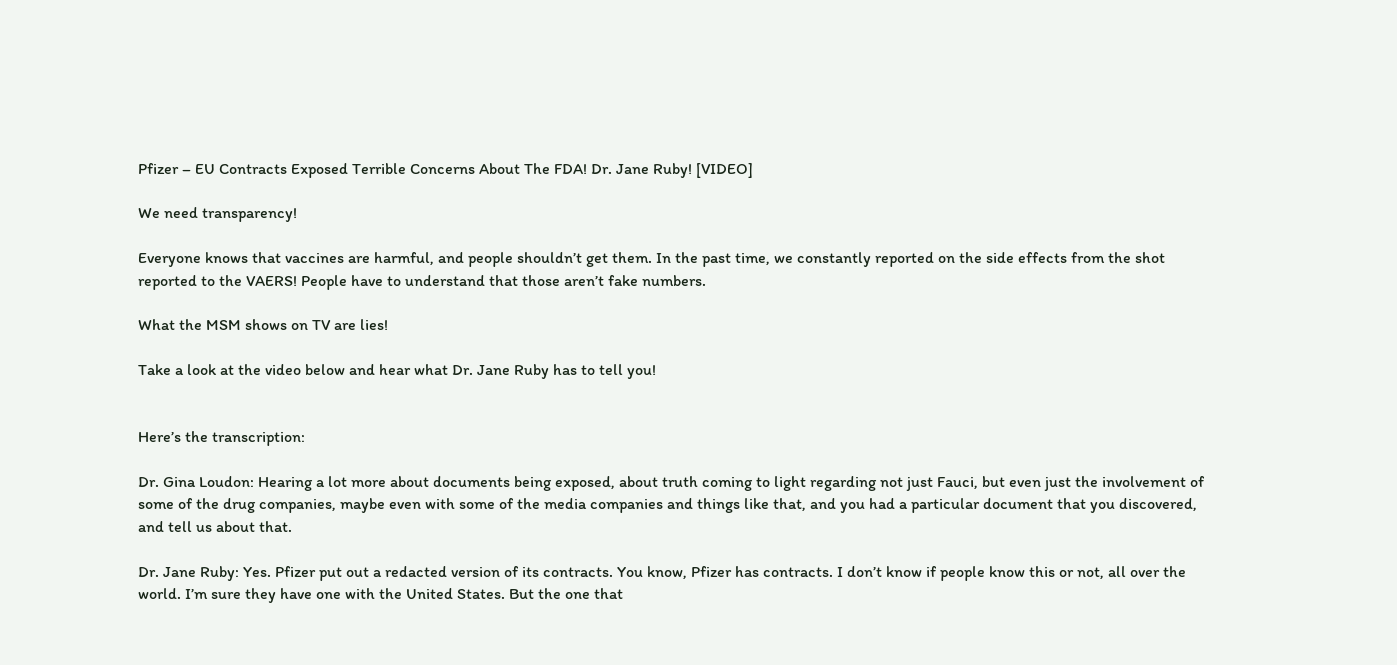Pfizer – EU Contracts Exposed Terrible Concerns About The FDA! Dr. Jane Ruby! [VIDEO]

We need transparency!

Everyone knows that vaccines are harmful, and people shouldn’t get them. In the past time, we constantly reported on the side effects from the shot reported to the VAERS! People have to understand that those aren’t fake numbers.

What the MSM shows on TV are lies!

Take a look at the video below and hear what Dr. Jane Ruby has to tell you!


Here’s the transcription:

Dr. Gina Loudon: Hearing a lot more about documents being exposed, about truth coming to light regarding not just Fauci, but even just the involvement of some of the drug companies, maybe even with some of the media companies and things like that, and you had a particular document that you discovered, and tell us about that.

Dr. Jane Ruby: Yes. Pfizer put out a redacted version of its contracts. You know, Pfizer has contracts. I don’t know if people know this or not, all over the world. I’m sure they have one with the United States. But the one that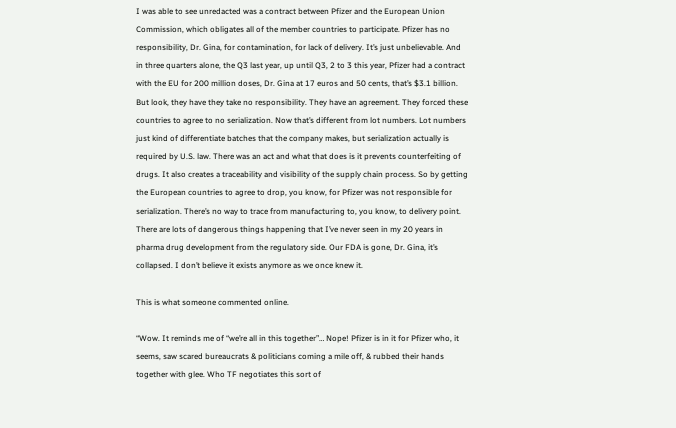I was able to see unredacted was a contract between Pfizer and the European Union Commission, which obligates all of the member countries to participate. Pfizer has no responsibility, Dr. Gina, for contamination, for lack of delivery. It’s just unbelievable. And in three quarters alone, the Q3 last year, up until Q3, 2 to 3 this year, Pfizer had a contract with the EU for 200 million doses, Dr. Gina at 17 euros and 50 cents, that’s $3.1 billion. But look, they have they take no responsibility. They have an agreement. They forced these countries to agree to no serialization. Now that’s different from lot numbers. Lot numbers just kind of differentiate batches that the company makes, but serialization actually is required by U.S. law. There was an act and what that does is it prevents counterfeiting of drugs. It also creates a traceability and visibility of the supply chain process. So by getting the European countries to agree to drop, you know, for Pfizer was not responsible for serialization. There’s no way to trace from manufacturing to, you know, to delivery point. There are lots of dangerous things happening that I’ve never seen in my 20 years in pharma drug development from the regulatory side. Our FDA is gone, Dr. Gina, it’s collapsed. I don’t believe it exists anymore as we once knew it.

This is what someone commented online.

“Wow. It reminds me of “we’re all in this together”… Nope! Pfizer is in it for Pfizer who, it seems, saw scared bureaucrats & politicians coming a mile off, & rubbed their hands together with glee. Who TF negotiates this sort of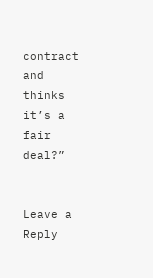contract and thinks it’s a fair deal?”


Leave a Reply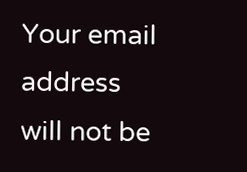Your email address will not be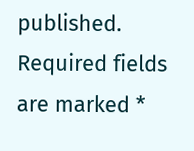published. Required fields are marked *